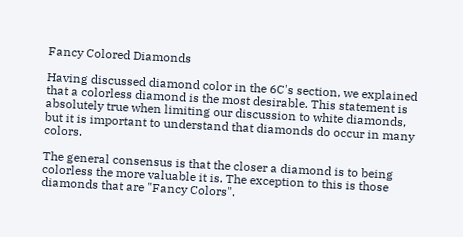Fancy Colored Diamonds

Having discussed diamond color in the 6C's section, we explained that a colorless diamond is the most desirable. This statement is absolutely true when limiting our discussion to white diamonds, but it is important to understand that diamonds do occur in many colors.

The general consensus is that the closer a diamond is to being colorless the more valuable it is. The exception to this is those diamonds that are "Fancy Colors".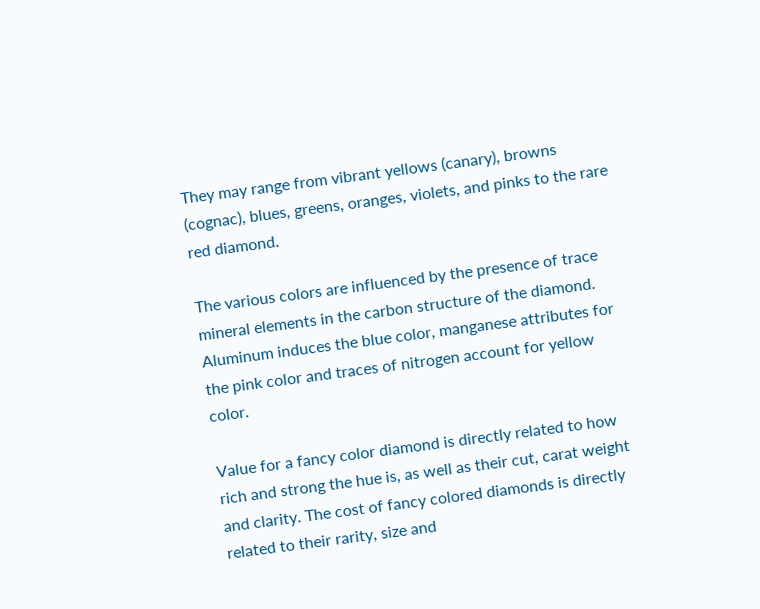They may range from vibrant yellows (canary), browns (cognac), blues, greens, oranges, violets, and pinks to the rare red diamond.

The various colors are influenced by the presence of trace mineral elements in the carbon structure of the diamond. Aluminum induces the blue color, manganese attributes for the pink color and traces of nitrogen account for yellow color.

Value for a fancy color diamond is directly related to how rich and strong the hue is, as well as their cut, carat weight and clarity. The cost of fancy colored diamonds is directly related to their rarity, size and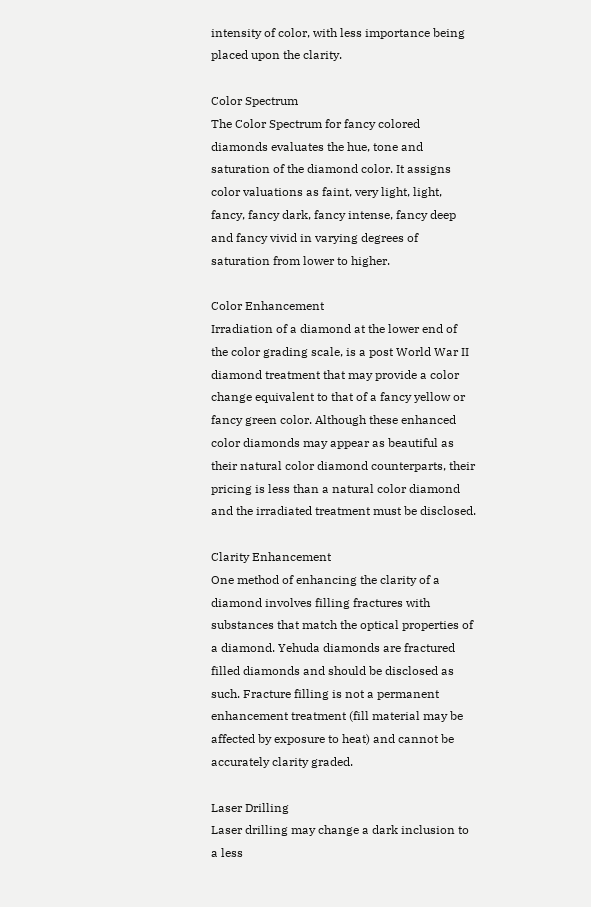intensity of color, with less importance being placed upon the clarity.

Color Spectrum
The Color Spectrum for fancy colored diamonds evaluates the hue, tone and saturation of the diamond color. It assigns color valuations as faint, very light, light, fancy, fancy dark, fancy intense, fancy deep and fancy vivid in varying degrees of saturation from lower to higher.

Color Enhancement
Irradiation of a diamond at the lower end of the color grading scale, is a post World War II diamond treatment that may provide a color change equivalent to that of a fancy yellow or fancy green color. Although these enhanced color diamonds may appear as beautiful as their natural color diamond counterparts, their pricing is less than a natural color diamond and the irradiated treatment must be disclosed.

Clarity Enhancement
One method of enhancing the clarity of a diamond involves filling fractures with substances that match the optical properties of a diamond. Yehuda diamonds are fractured filled diamonds and should be disclosed as such. Fracture filling is not a permanent enhancement treatment (fill material may be affected by exposure to heat) and cannot be accurately clarity graded.

Laser Drilling
Laser drilling may change a dark inclusion to a less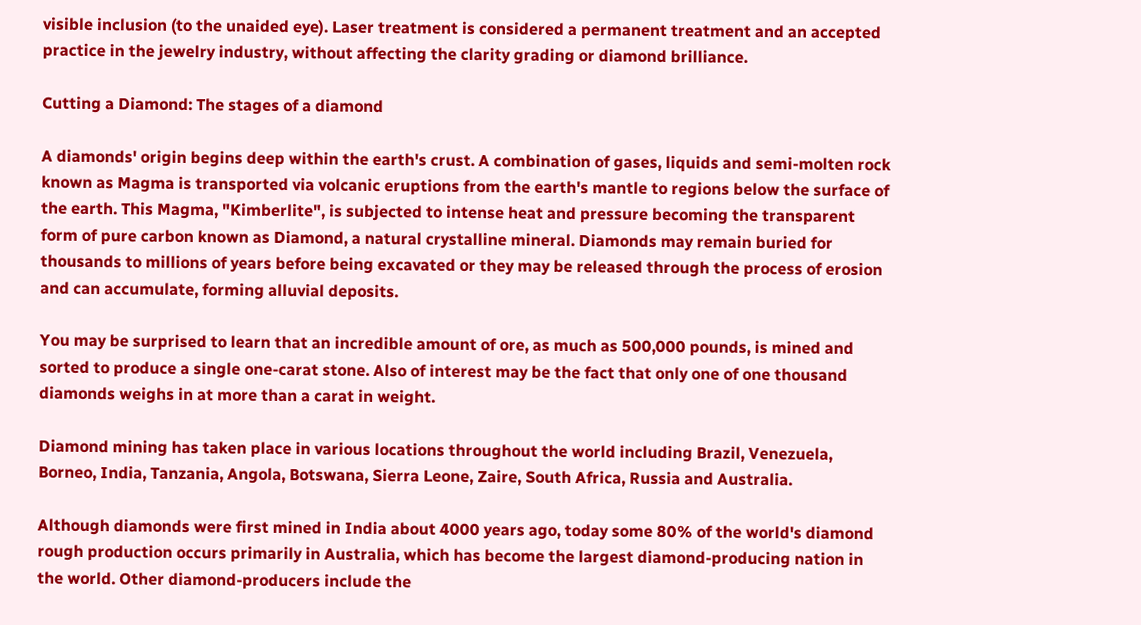visible inclusion (to the unaided eye). Laser treatment is considered a permanent treatment and an accepted practice in the jewelry industry, without affecting the clarity grading or diamond brilliance.

Cutting a Diamond: The stages of a diamond

A diamonds' origin begins deep within the earth's crust. A combination of gases, liquids and semi-molten rock known as Magma is transported via volcanic eruptions from the earth's mantle to regions below the surface of the earth. This Magma, "Kimberlite", is subjected to intense heat and pressure becoming the transparent form of pure carbon known as Diamond, a natural crystalline mineral. Diamonds may remain buried for thousands to millions of years before being excavated or they may be released through the process of erosion and can accumulate, forming alluvial deposits.

You may be surprised to learn that an incredible amount of ore, as much as 500,000 pounds, is mined and sorted to produce a single one-carat stone. Also of interest may be the fact that only one of one thousand diamonds weighs in at more than a carat in weight.

Diamond mining has taken place in various locations throughout the world including Brazil, Venezuela, Borneo, India, Tanzania, Angola, Botswana, Sierra Leone, Zaire, South Africa, Russia and Australia.

Although diamonds were first mined in India about 4000 years ago, today some 80% of the world's diamond rough production occurs primarily in Australia, which has become the largest diamond-producing nation in the world. Other diamond-producers include the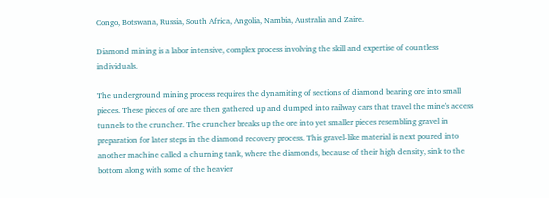Congo, Botswana, Russia, South Africa, Angolia, Nambia, Australia and Zaire.

Diamond mining is a labor intensive, complex process involving the skill and expertise of countless individuals.

The underground mining process requires the dynamiting of sections of diamond bearing ore into small pieces. These pieces of ore are then gathered up and dumped into railway cars that travel the mine's access tunnels to the cruncher. The cruncher breaks up the ore into yet smaller pieces resembling gravel in preparation for later steps in the diamond recovery process. This gravel-like material is next poured into another machine called a churning tank, where the diamonds, because of their high density, sink to the bottom along with some of the heavier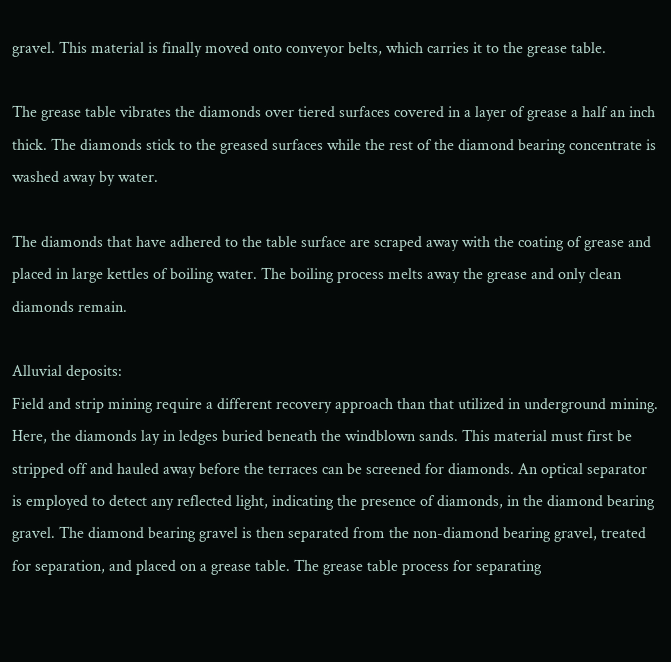gravel. This material is finally moved onto conveyor belts, which carries it to the grease table.

The grease table vibrates the diamonds over tiered surfaces covered in a layer of grease a half an inch thick. The diamonds stick to the greased surfaces while the rest of the diamond bearing concentrate is washed away by water.

The diamonds that have adhered to the table surface are scraped away with the coating of grease and placed in large kettles of boiling water. The boiling process melts away the grease and only clean diamonds remain.

Alluvial deposits:
Field and strip mining require a different recovery approach than that utilized in underground mining. Here, the diamonds lay in ledges buried beneath the windblown sands. This material must first be stripped off and hauled away before the terraces can be screened for diamonds. An optical separator is employed to detect any reflected light, indicating the presence of diamonds, in the diamond bearing gravel. The diamond bearing gravel is then separated from the non-diamond bearing gravel, treated for separation, and placed on a grease table. The grease table process for separating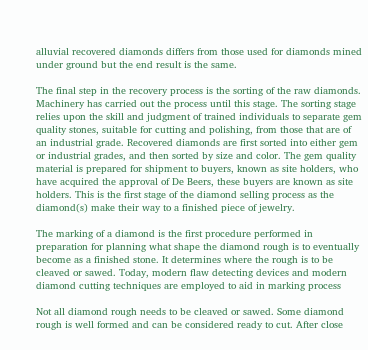alluvial recovered diamonds differs from those used for diamonds mined under ground but the end result is the same.

The final step in the recovery process is the sorting of the raw diamonds. Machinery has carried out the process until this stage. The sorting stage relies upon the skill and judgment of trained individuals to separate gem quality stones, suitable for cutting and polishing, from those that are of an industrial grade. Recovered diamonds are first sorted into either gem or industrial grades, and then sorted by size and color. The gem quality material is prepared for shipment to buyers, known as site holders, who have acquired the approval of De Beers, these buyers are known as site holders. This is the first stage of the diamond selling process as the diamond(s) make their way to a finished piece of jewelry.

The marking of a diamond is the first procedure performed in preparation for planning what shape the diamond rough is to eventually become as a finished stone. It determines where the rough is to be cleaved or sawed. Today, modern flaw detecting devices and modern diamond cutting techniques are employed to aid in marking process

Not all diamond rough needs to be cleaved or sawed. Some diamond rough is well formed and can be considered ready to cut. After close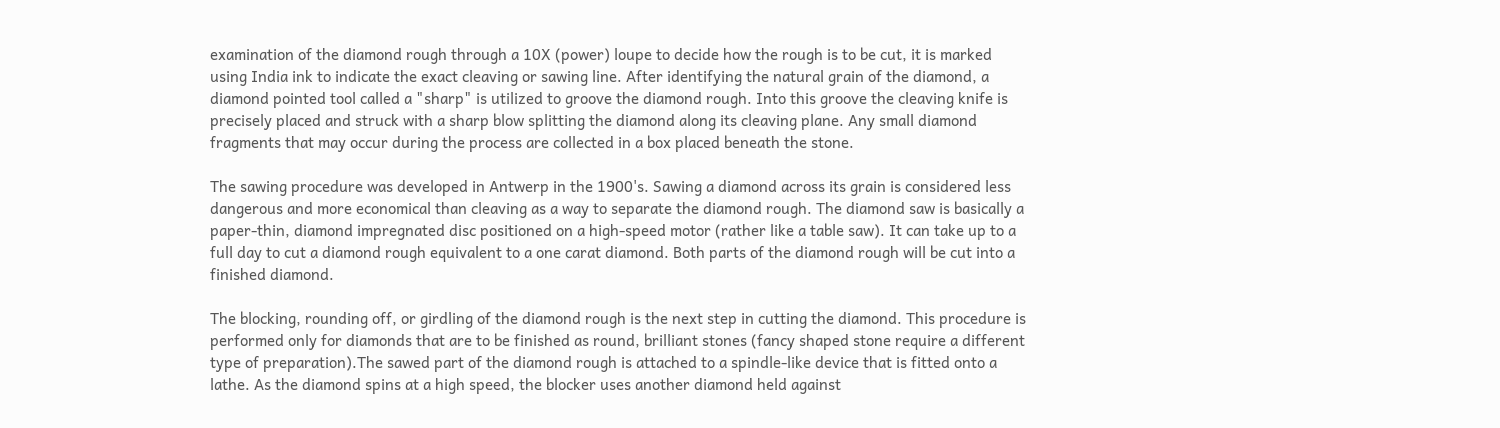examination of the diamond rough through a 10X (power) loupe to decide how the rough is to be cut, it is marked using India ink to indicate the exact cleaving or sawing line. After identifying the natural grain of the diamond, a diamond pointed tool called a "sharp" is utilized to groove the diamond rough. Into this groove the cleaving knife is precisely placed and struck with a sharp blow splitting the diamond along its cleaving plane. Any small diamond fragments that may occur during the process are collected in a box placed beneath the stone.

The sawing procedure was developed in Antwerp in the 1900's. Sawing a diamond across its grain is considered less dangerous and more economical than cleaving as a way to separate the diamond rough. The diamond saw is basically a paper-thin, diamond impregnated disc positioned on a high-speed motor (rather like a table saw). It can take up to a full day to cut a diamond rough equivalent to a one carat diamond. Both parts of the diamond rough will be cut into a finished diamond.

The blocking, rounding off, or girdling of the diamond rough is the next step in cutting the diamond. This procedure is performed only for diamonds that are to be finished as round, brilliant stones (fancy shaped stone require a different type of preparation).The sawed part of the diamond rough is attached to a spindle-like device that is fitted onto a lathe. As the diamond spins at a high speed, the blocker uses another diamond held against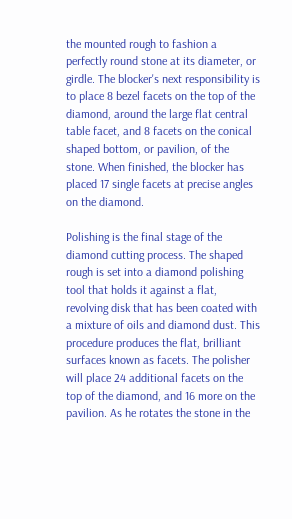the mounted rough to fashion a perfectly round stone at its diameter, or girdle. The blocker's next responsibility is to place 8 bezel facets on the top of the diamond, around the large flat central table facet, and 8 facets on the conical shaped bottom, or pavilion, of the stone. When finished, the blocker has placed 17 single facets at precise angles on the diamond.

Polishing is the final stage of the diamond cutting process. The shaped rough is set into a diamond polishing tool that holds it against a flat, revolving disk that has been coated with a mixture of oils and diamond dust. This procedure produces the flat, brilliant surfaces known as facets. The polisher will place 24 additional facets on the top of the diamond, and 16 more on the pavilion. As he rotates the stone in the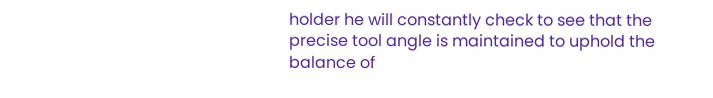holder he will constantly check to see that the precise tool angle is maintained to uphold the balance of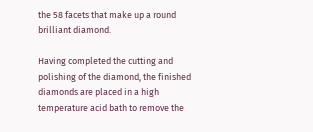the 58 facets that make up a round brilliant diamond.

Having completed the cutting and polishing of the diamond, the finished diamonds are placed in a high temperature acid bath to remove the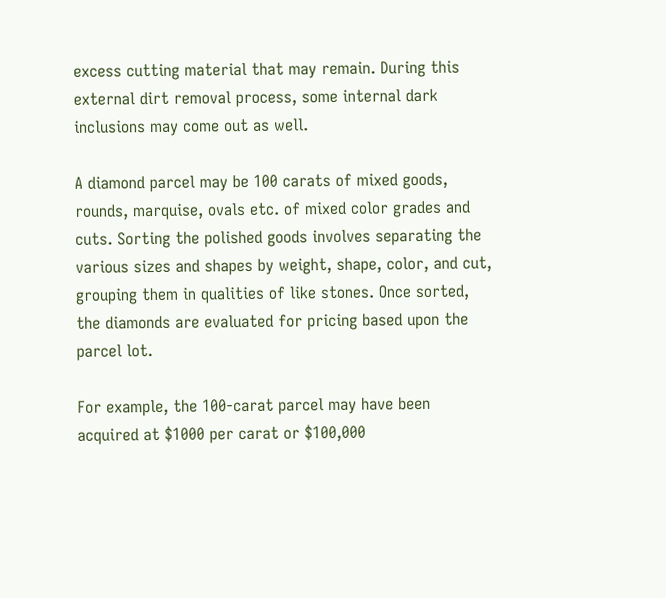excess cutting material that may remain. During this external dirt removal process, some internal dark inclusions may come out as well.

A diamond parcel may be 100 carats of mixed goods, rounds, marquise, ovals etc. of mixed color grades and cuts. Sorting the polished goods involves separating the various sizes and shapes by weight, shape, color, and cut, grouping them in qualities of like stones. Once sorted, the diamonds are evaluated for pricing based upon the parcel lot.

For example, the 100-carat parcel may have been acquired at $1000 per carat or $100,000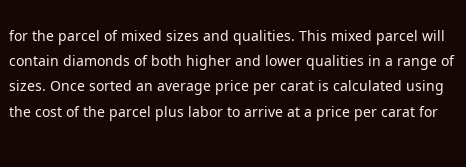for the parcel of mixed sizes and qualities. This mixed parcel will contain diamonds of both higher and lower qualities in a range of sizes. Once sorted an average price per carat is calculated using the cost of the parcel plus labor to arrive at a price per carat for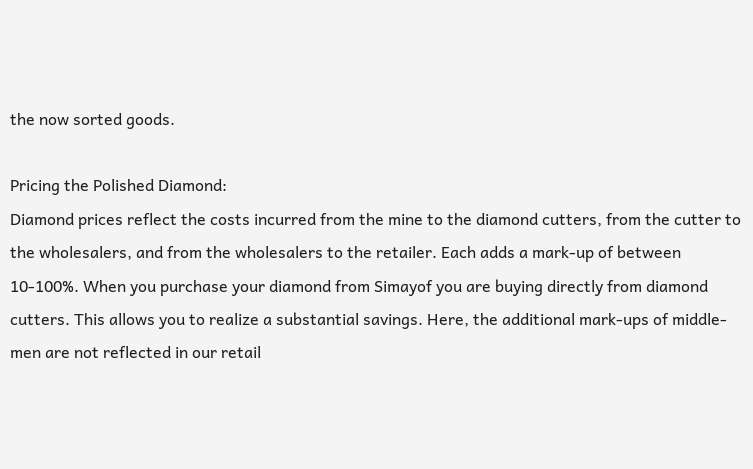the now sorted goods.

Pricing the Polished Diamond:
Diamond prices reflect the costs incurred from the mine to the diamond cutters, from the cutter to the wholesalers, and from the wholesalers to the retailer. Each adds a mark-up of between 10-100%. When you purchase your diamond from Simayof you are buying directly from diamond cutters. This allows you to realize a substantial savings. Here, the additional mark-ups of middle- men are not reflected in our retail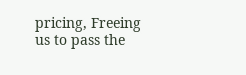pricing, Freeing us to pass the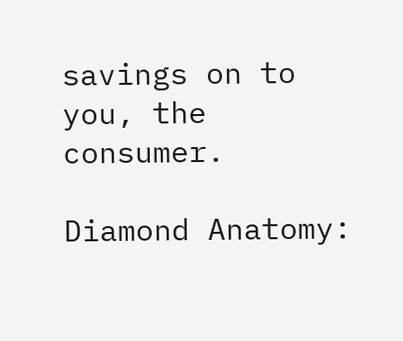savings on to you, the consumer.

Diamond Anatomy: